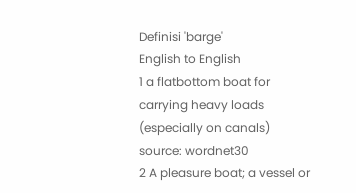Definisi 'barge'
English to English
1 a flatbottom boat for carrying heavy loads (especially on canals)
source: wordnet30
2 A pleasure boat; a vessel or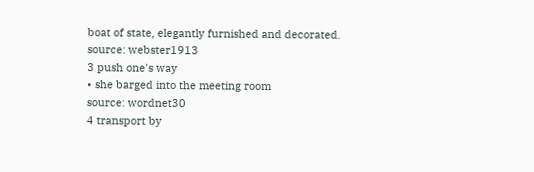boat of state, elegantly furnished and decorated.
source: webster1913
3 push one's way
• she barged into the meeting room
source: wordnet30
4 transport by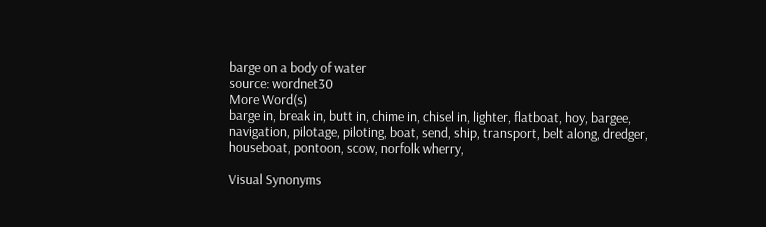barge on a body of water
source: wordnet30
More Word(s)
barge in, break in, butt in, chime in, chisel in, lighter, flatboat, hoy, bargee, navigation, pilotage, piloting, boat, send, ship, transport, belt along, dredger, houseboat, pontoon, scow, norfolk wherry,

Visual Synonyms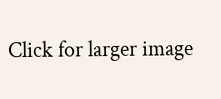Click for larger image